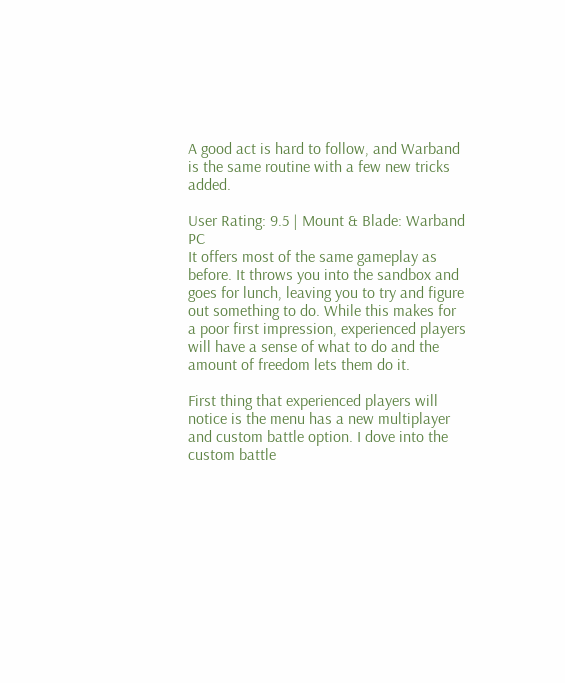A good act is hard to follow, and Warband is the same routine with a few new tricks added.

User Rating: 9.5 | Mount & Blade: Warband PC
It offers most of the same gameplay as before. It throws you into the sandbox and goes for lunch, leaving you to try and figure out something to do. While this makes for a poor first impression, experienced players will have a sense of what to do and the amount of freedom lets them do it.

First thing that experienced players will notice is the menu has a new multiplayer and custom battle option. I dove into the custom battle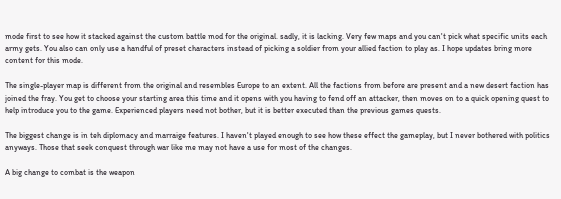mode first to see how it stacked against the custom battle mod for the original. sadly, it is lacking. Very few maps and you can't pick what specific units each army gets. You also can only use a handful of preset characters instead of picking a soldier from your allied faction to play as. I hope updates bring more content for this mode.

The single-player map is different from the original and resembles Europe to an extent. All the factions from before are present and a new desert faction has joined the fray. You get to choose your starting area this time and it opens with you having to fend off an attacker, then moves on to a quick opening quest to help introduce you to the game. Experienced players need not bother, but it is better executed than the previous games quests.

The biggest change is in teh diplomacy and marraige features. I haven't played enough to see how these effect the gameplay, but I never bothered with politics anyways. Those that seek conquest through war like me may not have a use for most of the changes.

A big change to combat is the weapon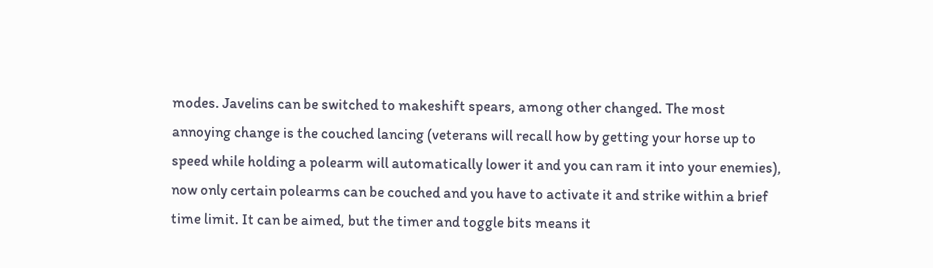modes. Javelins can be switched to makeshift spears, among other changed. The most annoying change is the couched lancing (veterans will recall how by getting your horse up to speed while holding a polearm will automatically lower it and you can ram it into your enemies), now only certain polearms can be couched and you have to activate it and strike within a brief time limit. It can be aimed, but the timer and toggle bits means it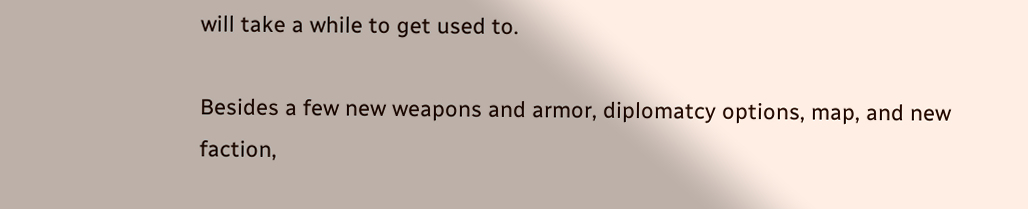will take a while to get used to.

Besides a few new weapons and armor, diplomatcy options, map, and new faction,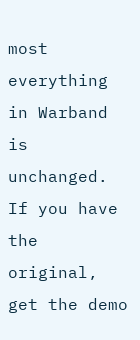most everything in Warband is unchanged. If you have the original, get the demo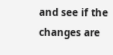and see if the changes are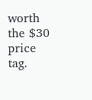worth the $30 price tag.